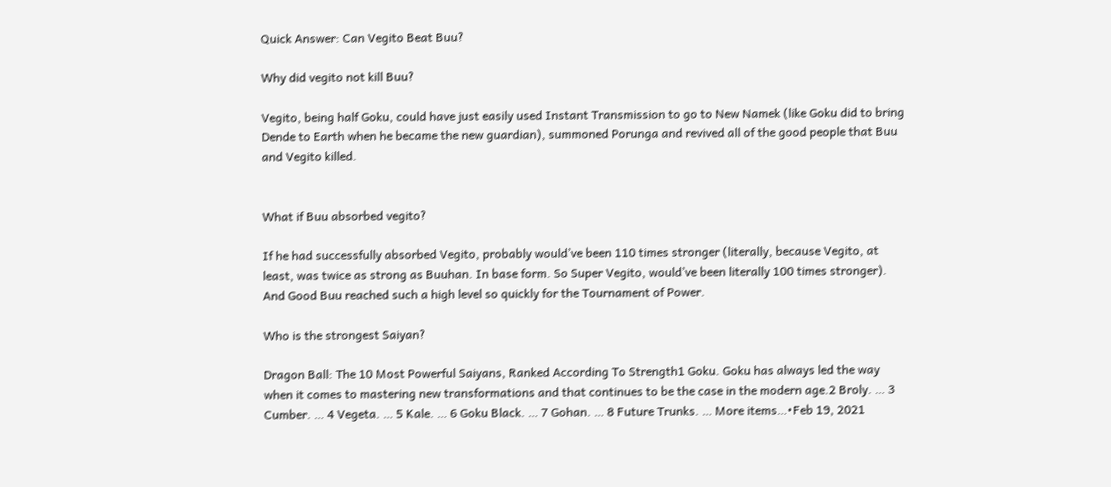Quick Answer: Can Vegito Beat Buu?

Why did vegito not kill Buu?

Vegito, being half Goku, could have just easily used Instant Transmission to go to New Namek (like Goku did to bring Dende to Earth when he became the new guardian), summoned Porunga and revived all of the good people that Buu and Vegito killed.


What if Buu absorbed vegito?

If he had successfully absorbed Vegito, probably would’ve been 110 times stronger (literally, because Vegito, at least, was twice as strong as Buuhan. In base form. So Super Vegito, would’ve been literally 100 times stronger). And Good Buu reached such a high level so quickly for the Tournament of Power.

Who is the strongest Saiyan?

Dragon Ball: The 10 Most Powerful Saiyans, Ranked According To Strength1 Goku. Goku has always led the way when it comes to mastering new transformations and that continues to be the case in the modern age.2 Broly. … 3 Cumber. … 4 Vegeta. … 5 Kale. … 6 Goku Black. … 7 Gohan. … 8 Future Trunks. … More items…•Feb 19, 2021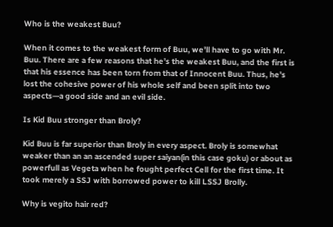Who is the weakest Buu?

When it comes to the weakest form of Buu, we’ll have to go with Mr. Buu. There are a few reasons that he’s the weakest Buu, and the first is that his essence has been torn from that of Innocent Buu. Thus, he’s lost the cohesive power of his whole self and been split into two aspects—a good side and an evil side.

Is Kid Buu stronger than Broly?

Kid Buu is far superior than Broly in every aspect. Broly is somewhat weaker than an an ascended super saiyan(in this case goku) or about as powerfull as Vegeta when he fought perfect Cell for the first time. It took merely a SSJ with borrowed power to kill LSSJ Brolly.

Why is vegito hair red?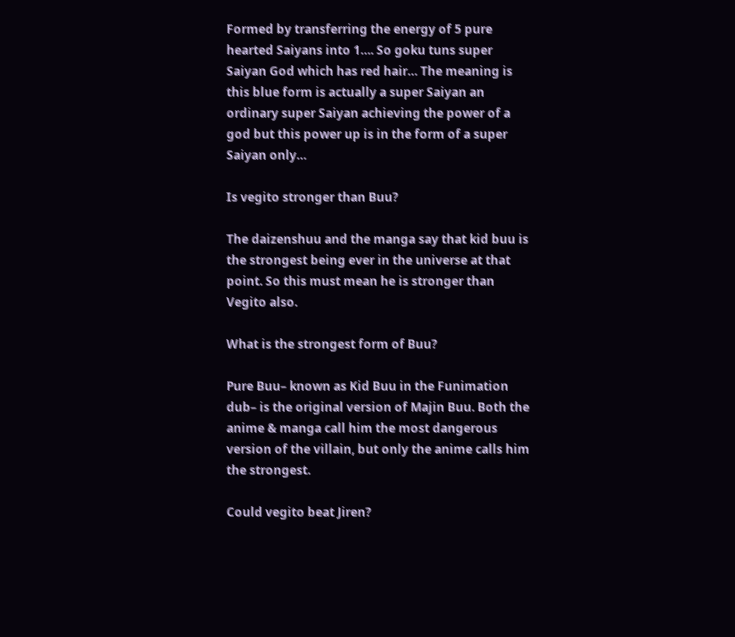Formed by transferring the energy of 5 pure hearted Saiyans into 1…. So goku tuns super Saiyan God which has red hair… The meaning is this blue form is actually a super Saiyan an ordinary super Saiyan achieving the power of a god but this power up is in the form of a super Saiyan only…

Is vegito stronger than Buu?

The daizenshuu and the manga say that kid buu is the strongest being ever in the universe at that point. So this must mean he is stronger than Vegito also.

What is the strongest form of Buu?

Pure Buu– known as Kid Buu in the Funimation dub– is the original version of Majin Buu. Both the anime & manga call him the most dangerous version of the villain, but only the anime calls him the strongest.

Could vegito beat Jiren?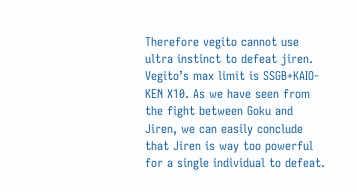Therefore vegito cannot use ultra instinct to defeat jiren. Vegito’s max limit is SSGB+KAIO-KEN X10. As we have seen from the fight between Goku and Jiren, we can easily conclude that Jiren is way too powerful for a single individual to defeat.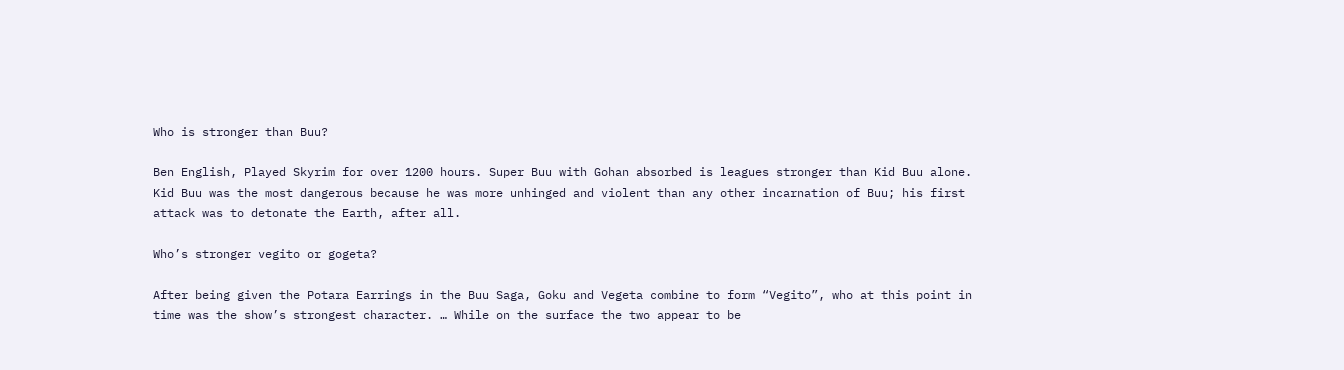Who is stronger than Buu?

Ben English, Played Skyrim for over 1200 hours. Super Buu with Gohan absorbed is leagues stronger than Kid Buu alone. Kid Buu was the most dangerous because he was more unhinged and violent than any other incarnation of Buu; his first attack was to detonate the Earth, after all.

Who’s stronger vegito or gogeta?

After being given the Potara Earrings in the Buu Saga, Goku and Vegeta combine to form “Vegito”, who at this point in time was the show’s strongest character. … While on the surface the two appear to be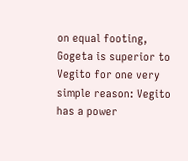on equal footing, Gogeta is superior to Vegito for one very simple reason: Vegito has a power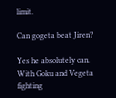limit.

Can gogeta beat Jiren?

Yes he absolutely can. With Goku and Vegeta fighting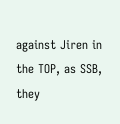against Jiren in the TOP, as SSB, they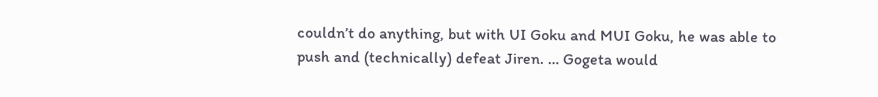couldn’t do anything, but with UI Goku and MUI Goku, he was able to push and (technically) defeat Jiren. … Gogeta would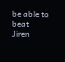be able to beat Jiren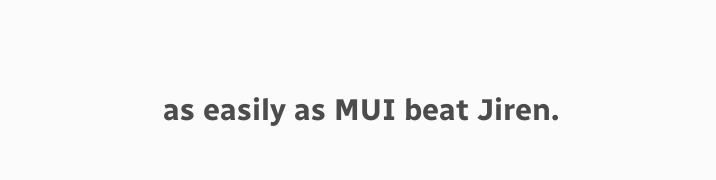as easily as MUI beat Jiren.